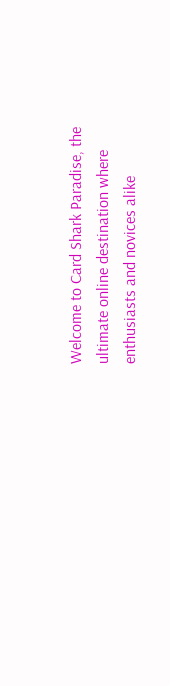Welcome to Card Shark Paradise, the ultimate online destination where enthusiasts and novices alike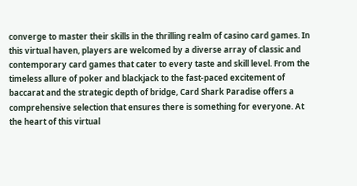converge to master their skills in the thrilling realm of casino card games. In this virtual haven, players are welcomed by a diverse array of classic and contemporary card games that cater to every taste and skill level. From the timeless allure of poker and blackjack to the fast-paced excitement of baccarat and the strategic depth of bridge, Card Shark Paradise offers a comprehensive selection that ensures there is something for everyone. At the heart of this virtual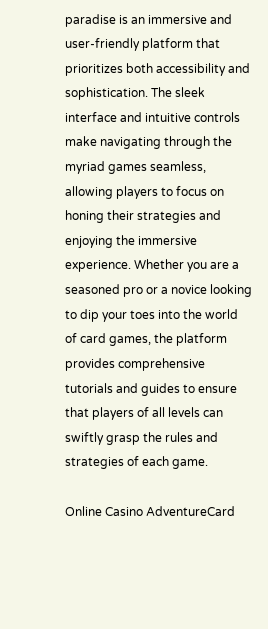paradise is an immersive and user-friendly platform that prioritizes both accessibility and sophistication. The sleek interface and intuitive controls make navigating through the myriad games seamless, allowing players to focus on honing their strategies and enjoying the immersive experience. Whether you are a seasoned pro or a novice looking to dip your toes into the world of card games, the platform provides comprehensive tutorials and guides to ensure that players of all levels can swiftly grasp the rules and strategies of each game.

Online Casino AdventureCard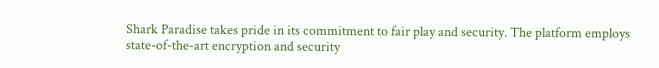Shark Paradise takes pride in its commitment to fair play and security. The platform employs state-of-the-art encryption and security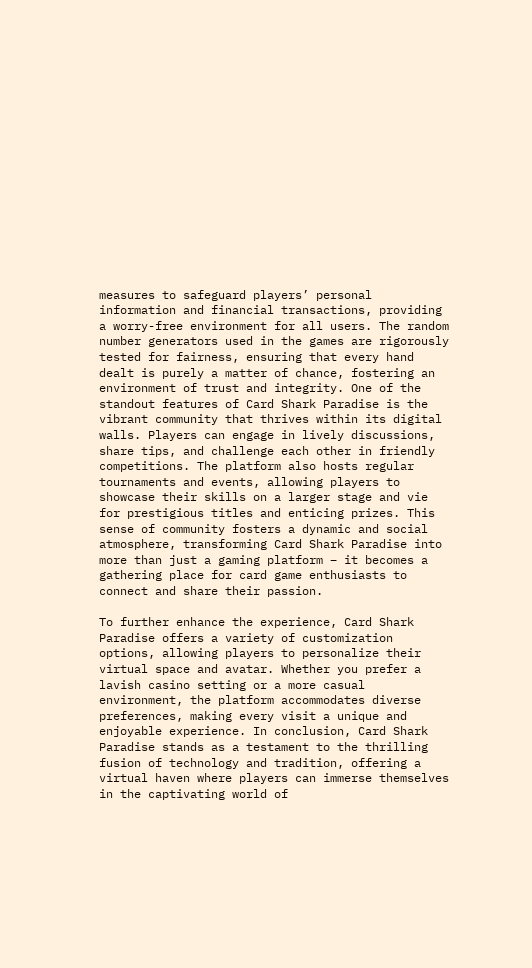measures to safeguard players’ personal information and financial transactions, providing a worry-free environment for all users. The random number generators used in the games are rigorously tested for fairness, ensuring that every hand dealt is purely a matter of chance, fostering an environment of trust and integrity. One of the standout features of Card Shark Paradise is the vibrant community that thrives within its digital walls. Players can engage in lively discussions, share tips, and challenge each other in friendly competitions. The platform also hosts regular tournaments and events, allowing players to showcase their skills on a larger stage and vie for prestigious titles and enticing prizes. This sense of community fosters a dynamic and social atmosphere, transforming Card Shark Paradise into more than just a gaming platform – it becomes a gathering place for card game enthusiasts to connect and share their passion.

To further enhance the experience, Card Shark Paradise offers a variety of customization options, allowing players to personalize their virtual space and avatar. Whether you prefer a lavish casino setting or a more casual environment, the platform accommodates diverse preferences, making every visit a unique and enjoyable experience. In conclusion, Card Shark Paradise stands as a testament to the thrilling fusion of technology and tradition, offering a virtual haven where players can immerse themselves in the captivating world of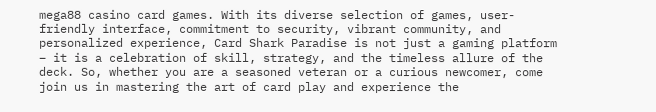mega88 casino card games. With its diverse selection of games, user-friendly interface, commitment to security, vibrant community, and personalized experience, Card Shark Paradise is not just a gaming platform – it is a celebration of skill, strategy, and the timeless allure of the deck. So, whether you are a seasoned veteran or a curious newcomer, come join us in mastering the art of card play and experience the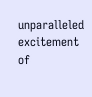unparalleled excitement of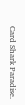Card Shark Paradise.